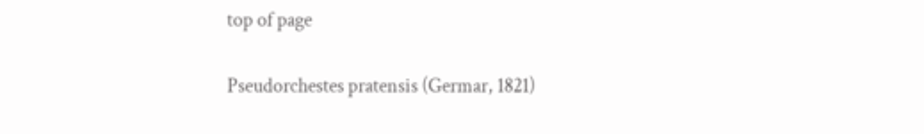top of page

Pseudorchestes pratensis (Germar, 1821)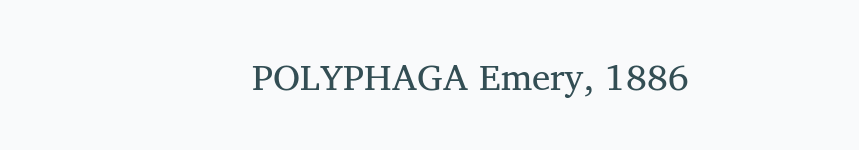POLYPHAGA Emery, 1886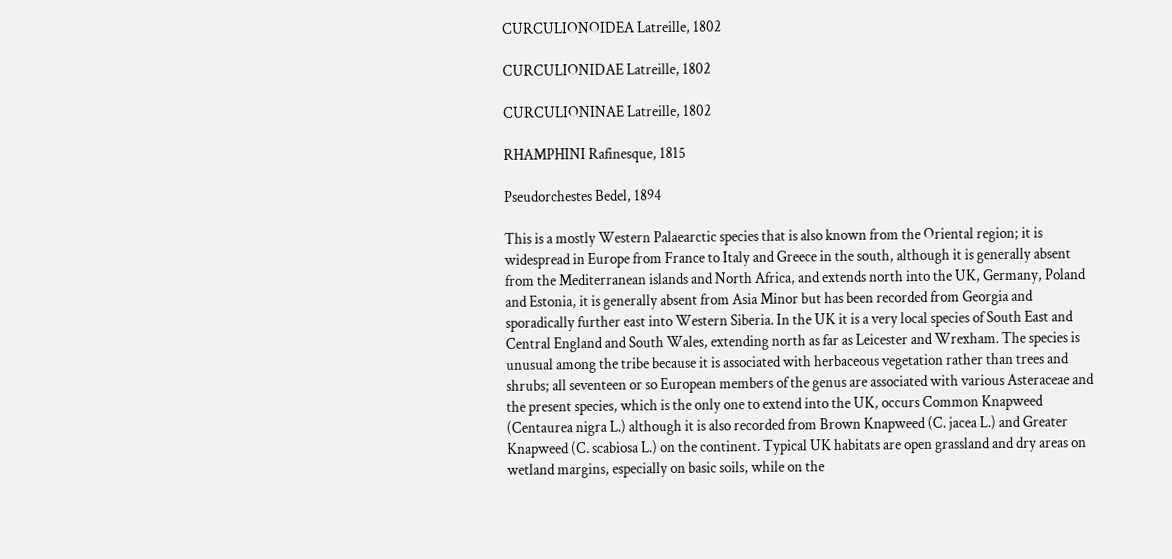CURCULIONOIDEA Latreille, 1802

CURCULIONIDAE Latreille, 1802

CURCULIONINAE Latreille, 1802

RHAMPHINI Rafinesque, 1815

Pseudorchestes Bedel, 1894

This is a mostly Western Palaearctic species that is also known from the Oriental region; it is widespread in Europe from France to Italy and Greece in the south, although it is generally absent from the Mediterranean islands and North Africa, and extends north into the UK, Germany, Poland and Estonia, it is generally absent from Asia Minor but has been recorded from Georgia and sporadically further east into Western Siberia. In the UK it is a very local species of South East and Central England and South Wales, extending north as far as Leicester and Wrexham. The species is unusual among the tribe because it is associated with herbaceous vegetation rather than trees and shrubs; all seventeen or so European members of the genus are associated with various Asteraceae and the present species, which is the only one to extend into the UK, occurs Common Knapweed (Centaurea nigra L.) although it is also recorded from Brown Knapweed (C. jacea L.) and Greater Knapweed (C. scabiosa L.) on the continent. Typical UK habitats are open grassland and dry areas on wetland margins, especially on basic soils, while on the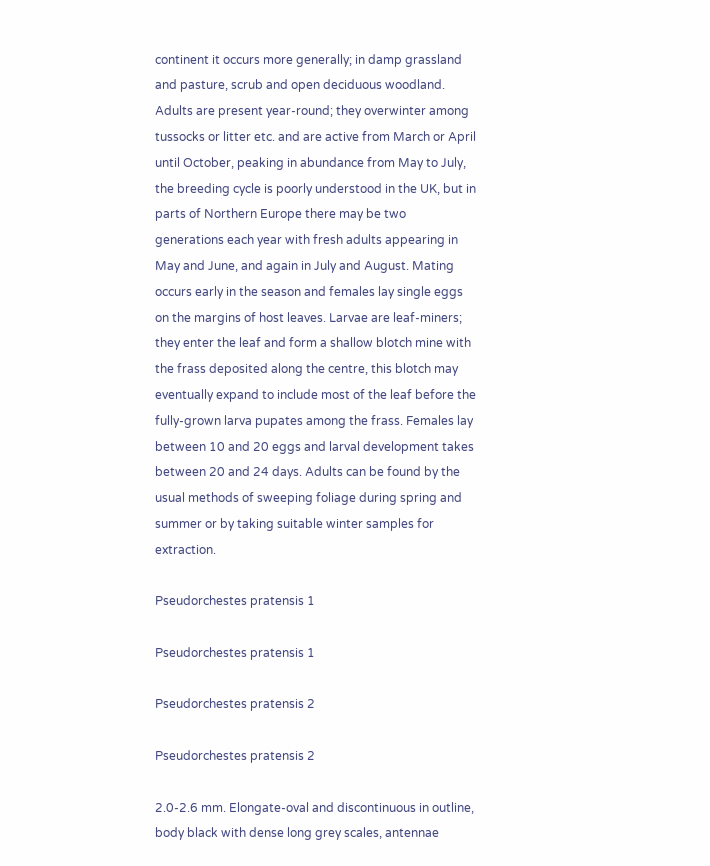continent it occurs more generally; in damp grassland and pasture, scrub and open deciduous woodland. Adults are present year-round; they overwinter among tussocks or litter etc. and are active from March or April until October, peaking in abundance from May to July, the breeding cycle is poorly understood in the UK, but in parts of Northern Europe there may be two generations each year with fresh adults appearing in May and June, and again in July and August. Mating occurs early in the season and females lay single eggs on the margins of host leaves. Larvae are leaf-miners; they enter the leaf and form a shallow blotch mine with the frass deposited along the centre, this blotch may eventually expand to include most of the leaf before the fully-grown larva pupates among the frass. Females lay between 10 and 20 eggs and larval development takes between 20 and 24 days. Adults can be found by the usual methods of sweeping foliage during spring and summer or by taking suitable winter samples for extraction.

Pseudorchestes pratensis 1

Pseudorchestes pratensis 1

Pseudorchestes pratensis 2

Pseudorchestes pratensis 2

2.0-2.6 mm. Elongate-oval and discontinuous in outline, body black with dense long grey scales, antennae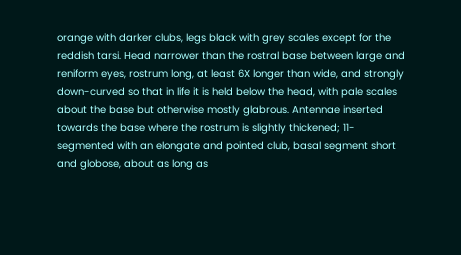orange with darker clubs, legs black with grey scales except for the reddish tarsi. Head narrower than the rostral base between large and reniform eyes, rostrum long, at least 6X longer than wide, and strongly down-curved so that in life it is held below the head, with pale scales about the base but otherwise mostly glabrous. Antennae inserted towards the base where the rostrum is slightly thickened; 11-segmented with an elongate and pointed club, basal segment short and globose, about as long as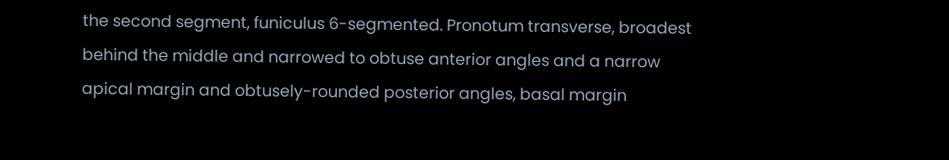the second segment, funiculus 6-segmented. Pronotum transverse, broadest behind the middle and narrowed to obtuse anterior angles and a narrow apical margin and obtusely-rounded posterior angles, basal margin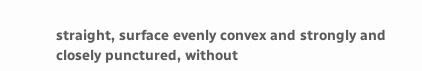straight, surface evenly convex and strongly and closely punctured, without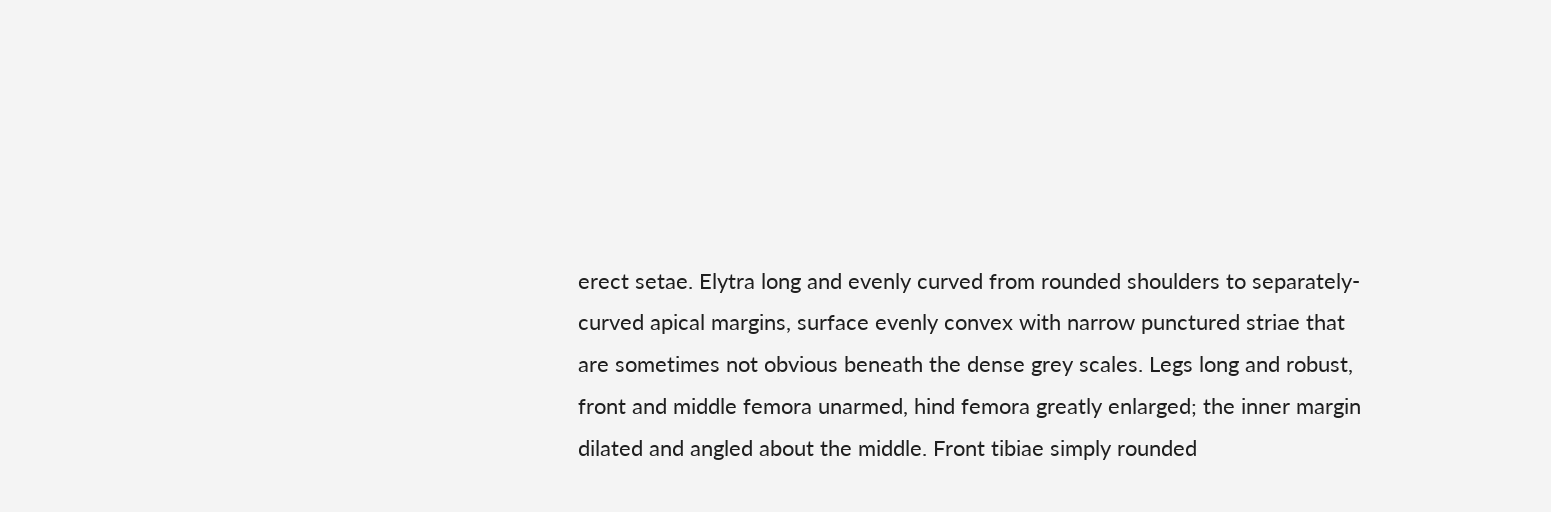erect setae. Elytra long and evenly curved from rounded shoulders to separately-curved apical margins, surface evenly convex with narrow punctured striae that are sometimes not obvious beneath the dense grey scales. Legs long and robust, front and middle femora unarmed, hind femora greatly enlarged; the inner margin dilated and angled about the middle. Front tibiae simply rounded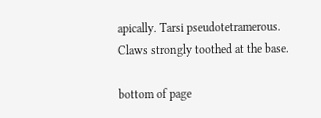apically. Tarsi pseudotetramerous. Claws strongly toothed at the base.

bottom of page